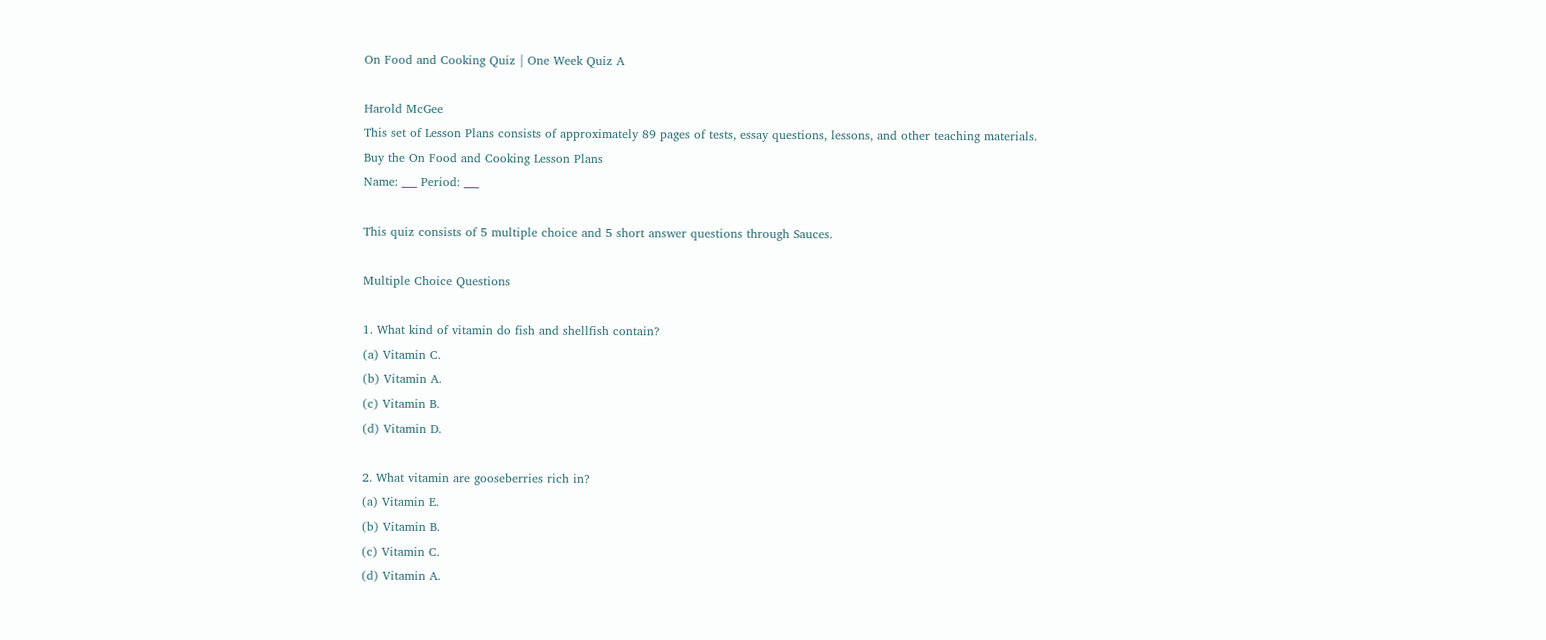On Food and Cooking Quiz | One Week Quiz A

Harold McGee
This set of Lesson Plans consists of approximately 89 pages of tests, essay questions, lessons, and other teaching materials.
Buy the On Food and Cooking Lesson Plans
Name: ___ Period: ___

This quiz consists of 5 multiple choice and 5 short answer questions through Sauces.

Multiple Choice Questions

1. What kind of vitamin do fish and shellfish contain?
(a) Vitamin C.
(b) Vitamin A.
(c) Vitamin B.
(d) Vitamin D.

2. What vitamin are gooseberries rich in?
(a) Vitamin E.
(b) Vitamin B.
(c) Vitamin C.
(d) Vitamin A.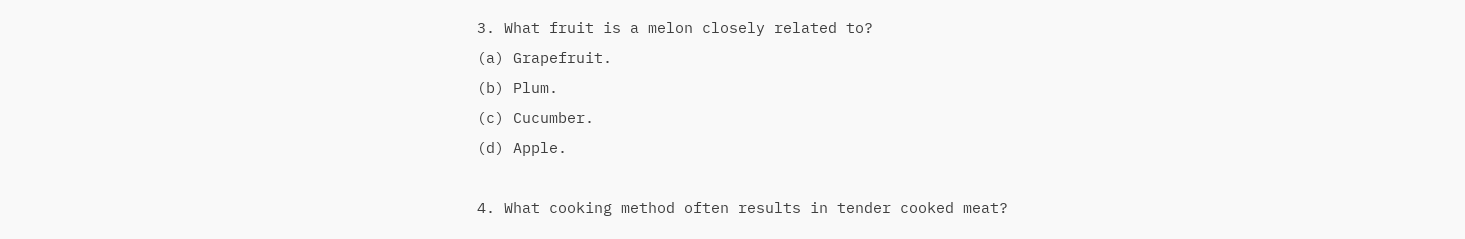3. What fruit is a melon closely related to?
(a) Grapefruit.
(b) Plum.
(c) Cucumber.
(d) Apple.

4. What cooking method often results in tender cooked meat?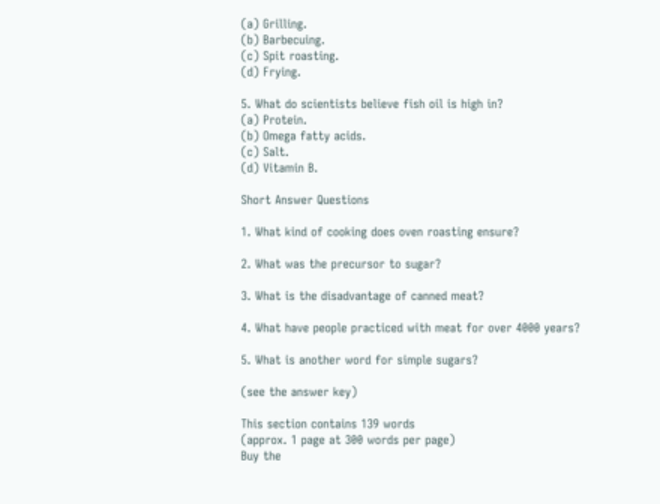(a) Grilling.
(b) Barbecuing.
(c) Spit roasting.
(d) Frying.

5. What do scientists believe fish oil is high in?
(a) Protein.
(b) Omega fatty acids.
(c) Salt.
(d) Vitamin B.

Short Answer Questions

1. What kind of cooking does oven roasting ensure?

2. What was the precursor to sugar?

3. What is the disadvantage of canned meat?

4. What have people practiced with meat for over 4000 years?

5. What is another word for simple sugars?

(see the answer key)

This section contains 139 words
(approx. 1 page at 300 words per page)
Buy the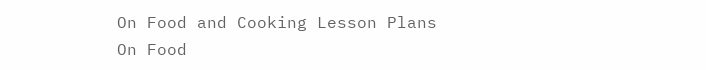On Food and Cooking Lesson Plans
On Food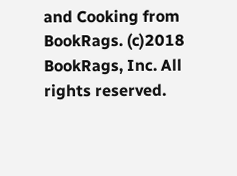and Cooking from BookRags. (c)2018 BookRags, Inc. All rights reserved.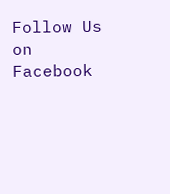Follow Us on Facebook